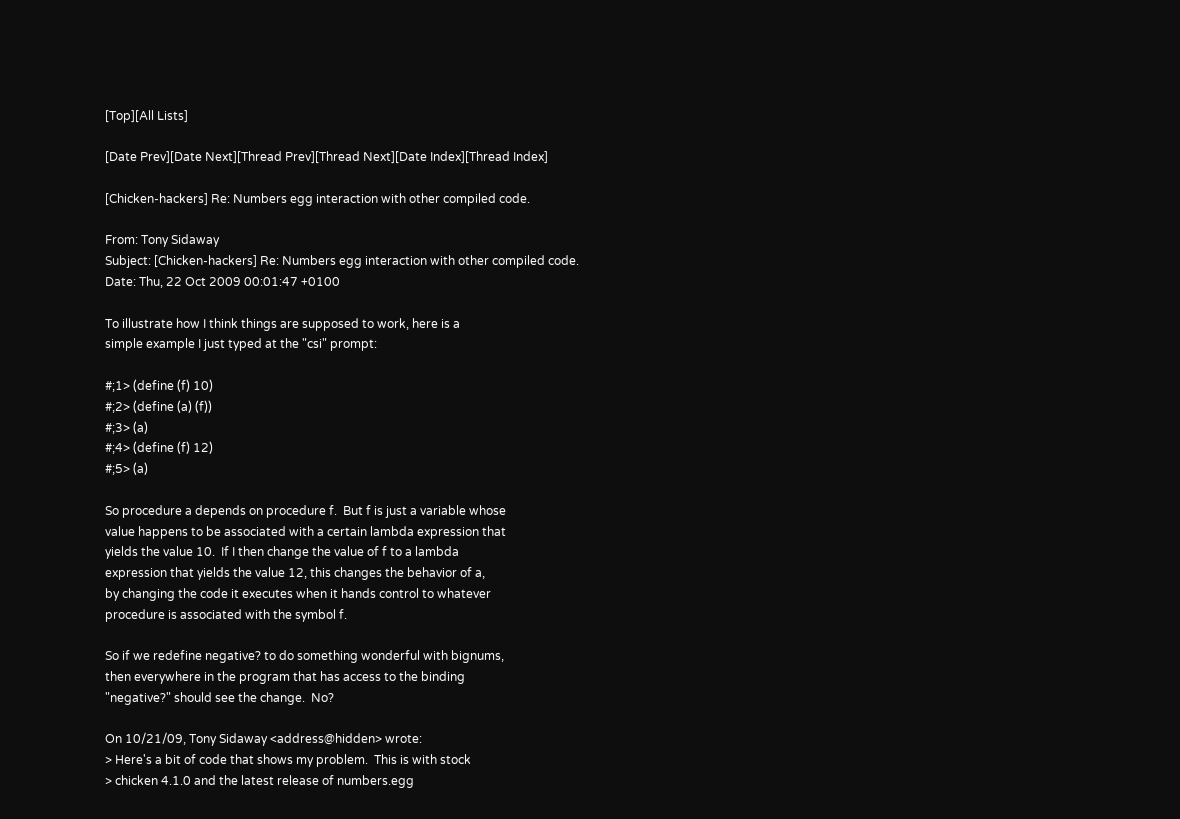[Top][All Lists]

[Date Prev][Date Next][Thread Prev][Thread Next][Date Index][Thread Index]

[Chicken-hackers] Re: Numbers egg interaction with other compiled code.

From: Tony Sidaway
Subject: [Chicken-hackers] Re: Numbers egg interaction with other compiled code.
Date: Thu, 22 Oct 2009 00:01:47 +0100

To illustrate how I think things are supposed to work, here is a
simple example I just typed at the "csi" prompt:

#;1> (define (f) 10)
#;2> (define (a) (f))
#;3> (a)
#;4> (define (f) 12)
#;5> (a)

So procedure a depends on procedure f.  But f is just a variable whose
value happens to be associated with a certain lambda expression that
yields the value 10.  If I then change the value of f to a lambda
expression that yields the value 12, this changes the behavior of a,
by changing the code it executes when it hands control to whatever
procedure is associated with the symbol f.

So if we redefine negative? to do something wonderful with bignums,
then everywhere in the program that has access to the binding
"negative?" should see the change.  No?

On 10/21/09, Tony Sidaway <address@hidden> wrote:
> Here's a bit of code that shows my problem.  This is with stock
> chicken 4.1.0 and the latest release of numbers.egg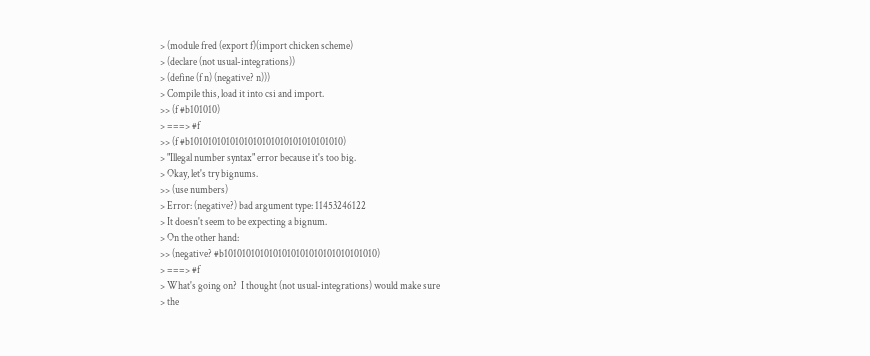> (module fred (export f)(import chicken scheme)
> (declare (not usual-integrations))
> (define (f n) (negative? n)))
> Compile this, load it into csi and import.
>> (f #b101010)
> ===> #f
>> (f #b1010101010101010101010101010101010)
> "Illegal number syntax" error because it's too big.
> Okay, let's try bignums.
>> (use numbers)
> Error: (negative?) bad argument type: 11453246122
> It doesn't seem to be expecting a bignum.
> On the other hand:
>> (negative? #b1010101010101010101010101010101010)
> ===> #f
> What's going on?  I thought (not usual-integrations) would make sure
> the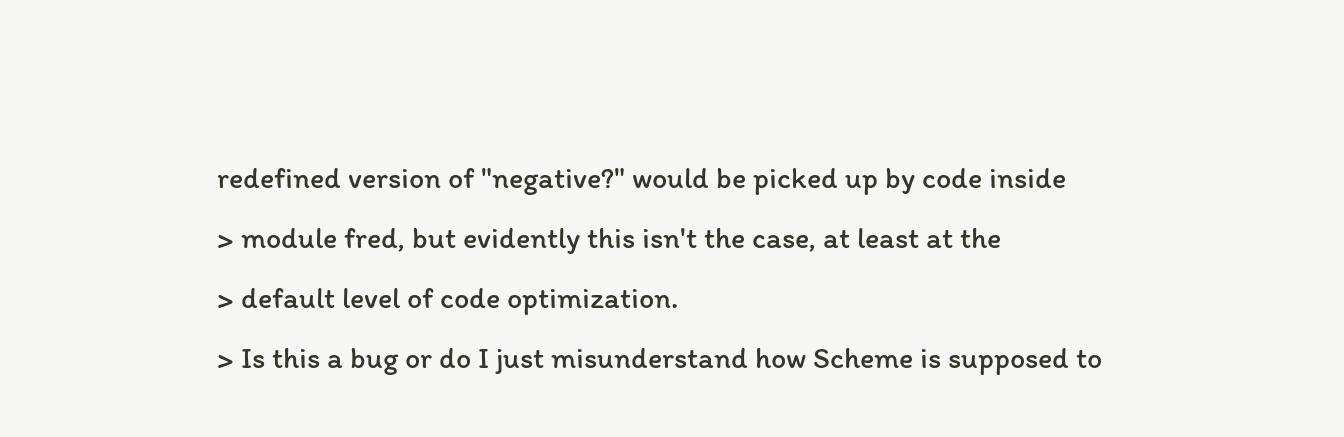redefined version of "negative?" would be picked up by code inside
> module fred, but evidently this isn't the case, at least at the
> default level of code optimization.
> Is this a bug or do I just misunderstand how Scheme is supposed to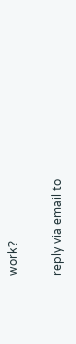work?

reply via email to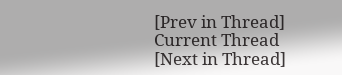[Prev in Thread] Current Thread [Next in Thread]